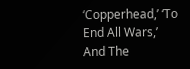‘Copperhead,’ ‘To End All Wars,’ And The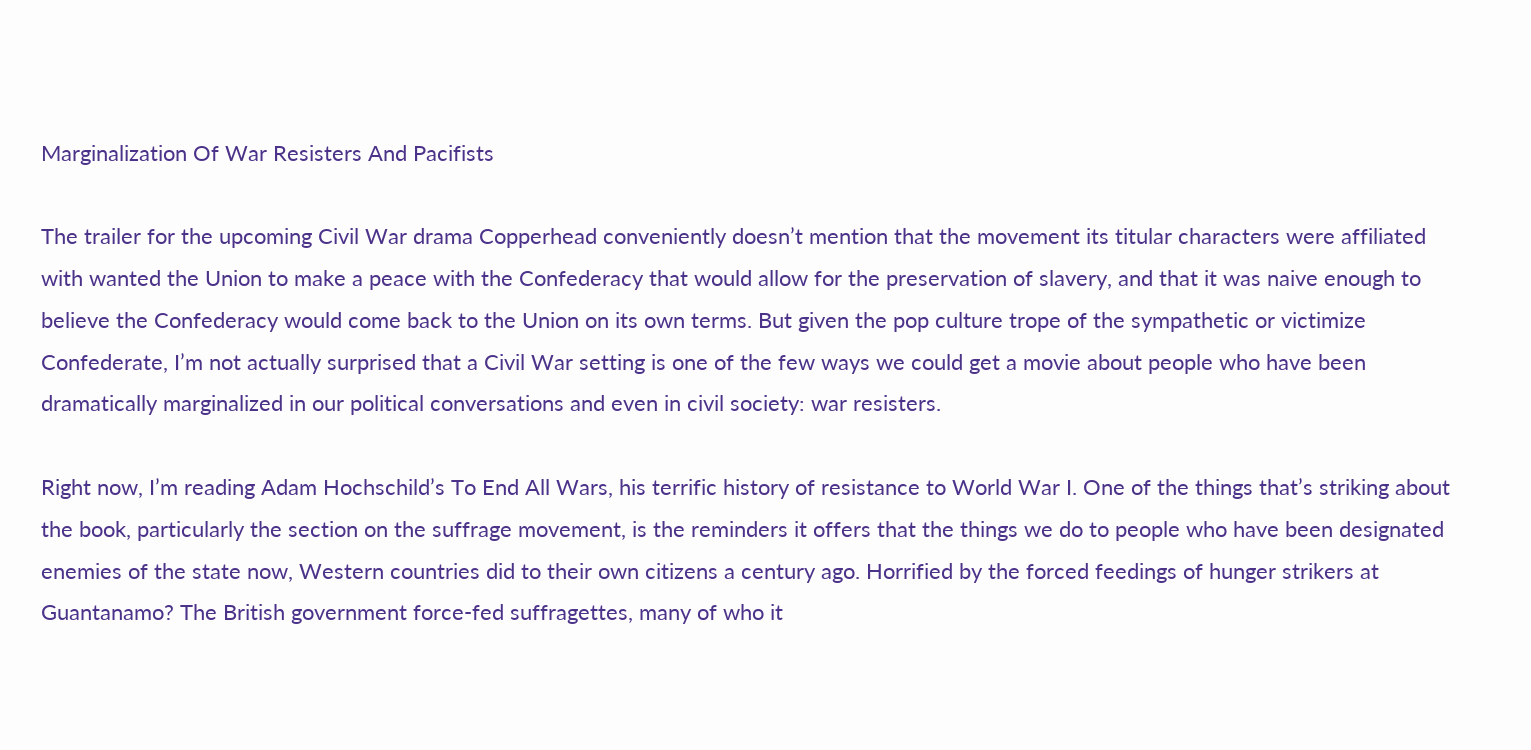Marginalization Of War Resisters And Pacifists

The trailer for the upcoming Civil War drama Copperhead conveniently doesn’t mention that the movement its titular characters were affiliated with wanted the Union to make a peace with the Confederacy that would allow for the preservation of slavery, and that it was naive enough to believe the Confederacy would come back to the Union on its own terms. But given the pop culture trope of the sympathetic or victimize Confederate, I’m not actually surprised that a Civil War setting is one of the few ways we could get a movie about people who have been dramatically marginalized in our political conversations and even in civil society: war resisters.

Right now, I’m reading Adam Hochschild’s To End All Wars, his terrific history of resistance to World War I. One of the things that’s striking about the book, particularly the section on the suffrage movement, is the reminders it offers that the things we do to people who have been designated enemies of the state now, Western countries did to their own citizens a century ago. Horrified by the forced feedings of hunger strikers at Guantanamo? The British government force-fed suffragettes, many of who it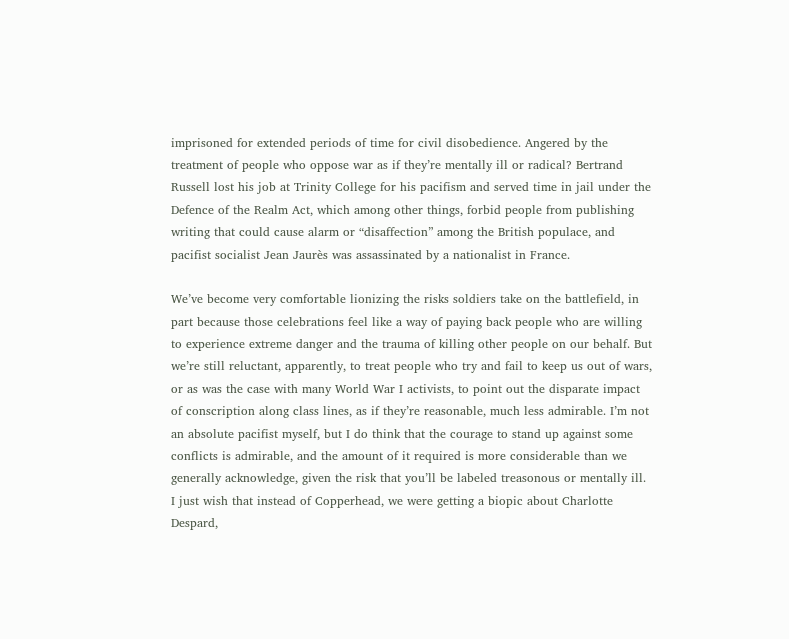imprisoned for extended periods of time for civil disobedience. Angered by the treatment of people who oppose war as if they’re mentally ill or radical? Bertrand Russell lost his job at Trinity College for his pacifism and served time in jail under the Defence of the Realm Act, which among other things, forbid people from publishing writing that could cause alarm or “disaffection” among the British populace, and pacifist socialist Jean Jaurès was assassinated by a nationalist in France.

We’ve become very comfortable lionizing the risks soldiers take on the battlefield, in part because those celebrations feel like a way of paying back people who are willing to experience extreme danger and the trauma of killing other people on our behalf. But we’re still reluctant, apparently, to treat people who try and fail to keep us out of wars, or as was the case with many World War I activists, to point out the disparate impact of conscription along class lines, as if they’re reasonable, much less admirable. I’m not an absolute pacifist myself, but I do think that the courage to stand up against some conflicts is admirable, and the amount of it required is more considerable than we generally acknowledge, given the risk that you’ll be labeled treasonous or mentally ill. I just wish that instead of Copperhead, we were getting a biopic about Charlotte Despard,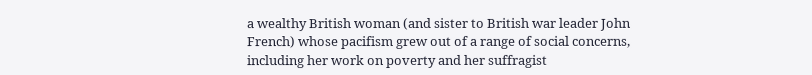a wealthy British woman (and sister to British war leader John French) whose pacifism grew out of a range of social concerns, including her work on poverty and her suffragist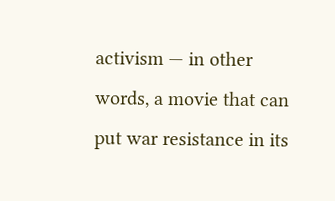activism — in other words, a movie that can put war resistance in its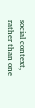social context, rather than one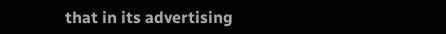that in its advertising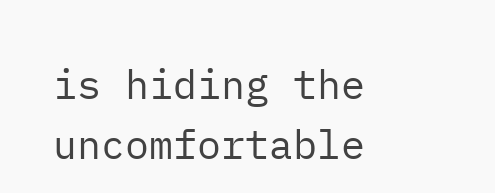is hiding the uncomfortable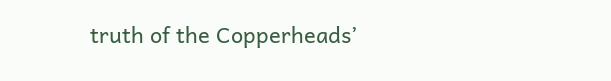truth of the Copperheads’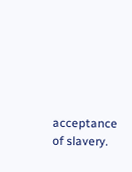acceptance of slavery.